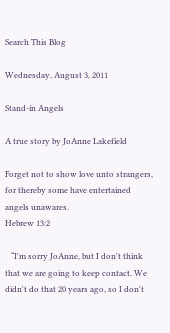Search This Blog

Wednesday, August 3, 2011

Stand-in Angels

A true story by JoAnne Lakefield

Forget not to show love unto strangers,
for thereby some have entertained angels unawares.
Hebrew 13:2

   “I'm sorry JoAnne, but I don't think that we are going to keep contact. We didn't do that 20 years ago, so I don't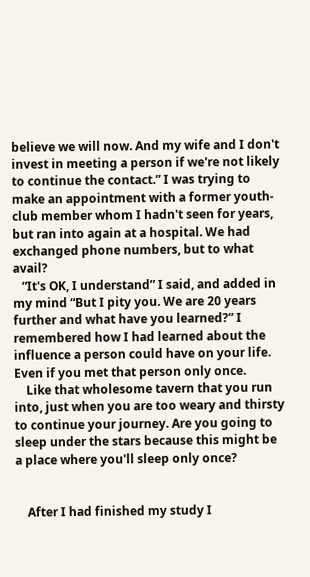believe we will now. And my wife and I don't invest in meeting a person if we're not likely to continue the contact.” I was trying to make an appointment with a former youth-club member whom I hadn't seen for years, but ran into again at a hospital. We had exchanged phone numbers, but to what avail?
   “It's OK, I understand” I said, and added in my mind “But I pity you. We are 20 years further and what have you learned?” I remembered how I had learned about the influence a person could have on your life. Even if you met that person only once.
    Like that wholesome tavern that you run into, just when you are too weary and thirsty to continue your journey. Are you going to sleep under the stars because this might be a place where you'll sleep only once?


    After I had finished my study I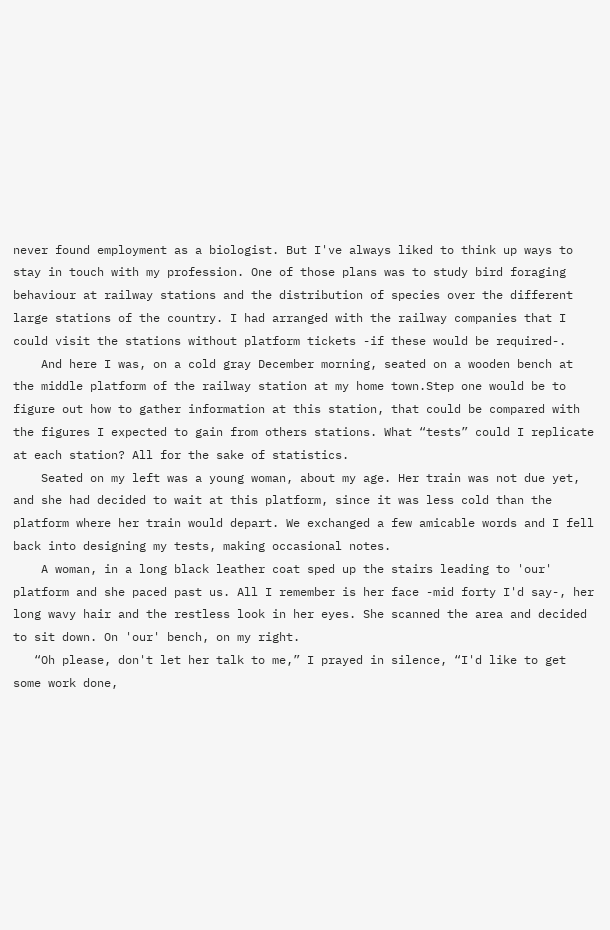never found employment as a biologist. But I've always liked to think up ways to stay in touch with my profession. One of those plans was to study bird foraging behaviour at railway stations and the distribution of species over the different large stations of the country. I had arranged with the railway companies that I could visit the stations without platform tickets -if these would be required-.
    And here I was, on a cold gray December morning, seated on a wooden bench at the middle platform of the railway station at my home town.Step one would be to figure out how to gather information at this station, that could be compared with the figures I expected to gain from others stations. What “tests” could I replicate at each station? All for the sake of statistics.
    Seated on my left was a young woman, about my age. Her train was not due yet, and she had decided to wait at this platform, since it was less cold than the platform where her train would depart. We exchanged a few amicable words and I fell back into designing my tests, making occasional notes.
    A woman, in a long black leather coat sped up the stairs leading to 'our' platform and she paced past us. All I remember is her face -mid forty I'd say-, her long wavy hair and the restless look in her eyes. She scanned the area and decided to sit down. On 'our' bench, on my right.
   “Oh please, don't let her talk to me,” I prayed in silence, “I'd like to get some work done,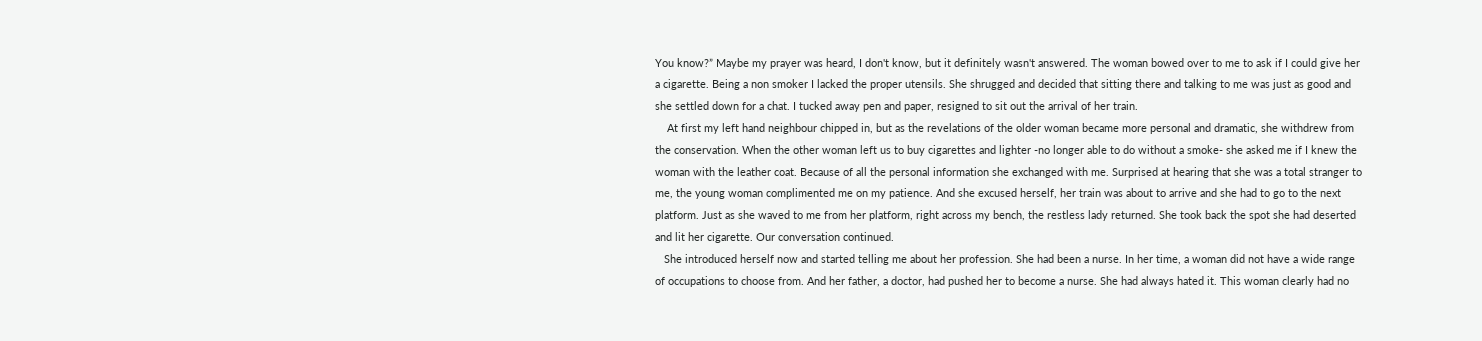You know?” Maybe my prayer was heard, I don't know, but it definitely wasn't answered. The woman bowed over to me to ask if I could give her a cigarette. Being a non smoker I lacked the proper utensils. She shrugged and decided that sitting there and talking to me was just as good and she settled down for a chat. I tucked away pen and paper, resigned to sit out the arrival of her train.
    At first my left hand neighbour chipped in, but as the revelations of the older woman became more personal and dramatic, she withdrew from the conservation. When the other woman left us to buy cigarettes and lighter -no longer able to do without a smoke- she asked me if I knew the woman with the leather coat. Because of all the personal information she exchanged with me. Surprised at hearing that she was a total stranger to me, the young woman complimented me on my patience. And she excused herself, her train was about to arrive and she had to go to the next platform. Just as she waved to me from her platform, right across my bench, the restless lady returned. She took back the spot she had deserted and lit her cigarette. Our conversation continued.
   She introduced herself now and started telling me about her profession. She had been a nurse. In her time, a woman did not have a wide range of occupations to choose from. And her father, a doctor, had pushed her to become a nurse. She had always hated it. This woman clearly had no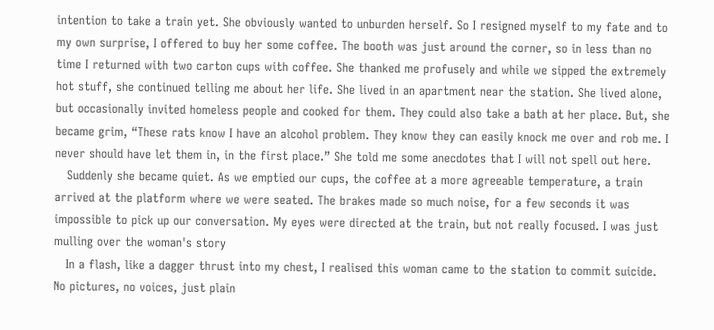intention to take a train yet. She obviously wanted to unburden herself. So I resigned myself to my fate and to my own surprise, I offered to buy her some coffee. The booth was just around the corner, so in less than no time I returned with two carton cups with coffee. She thanked me profusely and while we sipped the extremely hot stuff, she continued telling me about her life. She lived in an apartment near the station. She lived alone, but occasionally invited homeless people and cooked for them. They could also take a bath at her place. But, she became grim, “These rats know I have an alcohol problem. They know they can easily knock me over and rob me. I never should have let them in, in the first place.” She told me some anecdotes that I will not spell out here.
   Suddenly she became quiet. As we emptied our cups, the coffee at a more agreeable temperature, a train arrived at the platform where we were seated. The brakes made so much noise, for a few seconds it was impossible to pick up our conversation. My eyes were directed at the train, but not really focused. I was just mulling over the woman's story
   In a flash, like a dagger thrust into my chest, I realised this woman came to the station to commit suicide. No pictures, no voices, just plain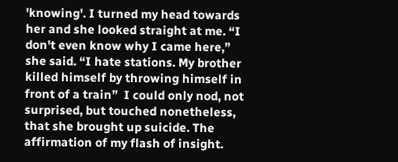'knowing'. I turned my head towards her and she looked straight at me. “I don't even know why I came here,” she said. “I hate stations. My brother killed himself by throwing himself in front of a train”  I could only nod, not surprised, but touched nonetheless, that she brought up suicide. The affirmation of my flash of insight.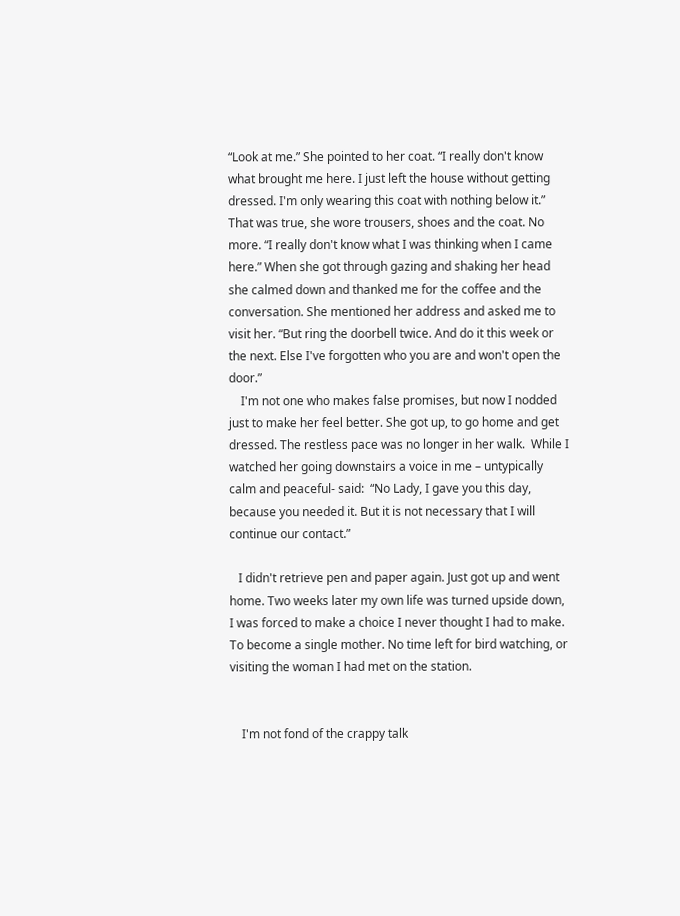“Look at me.” She pointed to her coat. “I really don't know what brought me here. I just left the house without getting dressed. I'm only wearing this coat with nothing below it.” That was true, she wore trousers, shoes and the coat. No more. “I really don't know what I was thinking when I came here.” When she got through gazing and shaking her head she calmed down and thanked me for the coffee and the conversation. She mentioned her address and asked me to visit her. “But ring the doorbell twice. And do it this week or the next. Else I've forgotten who you are and won't open the door.”
    I'm not one who makes false promises, but now I nodded just to make her feel better. She got up, to go home and get dressed. The restless pace was no longer in her walk.  While I watched her going downstairs a voice in me – untypically calm and peaceful- said:  “No Lady, I gave you this day, because you needed it. But it is not necessary that I will continue our contact.”

   I didn't retrieve pen and paper again. Just got up and went home. Two weeks later my own life was turned upside down, I was forced to make a choice I never thought I had to make. To become a single mother. No time left for bird watching, or visiting the woman I had met on the station.


    I'm not fond of the crappy talk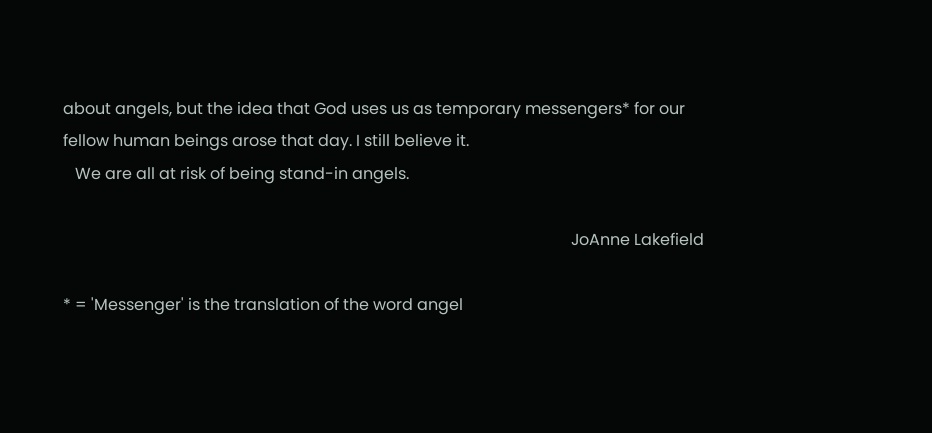about angels, but the idea that God uses us as temporary messengers* for our fellow human beings arose that day. I still believe it.
   We are all at risk of being stand-in angels.

                                                                                                                               JoAnne Lakefield

* = 'Messenger' is the translation of the word angel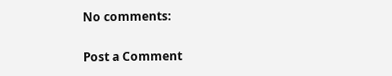No comments:

Post a Comment